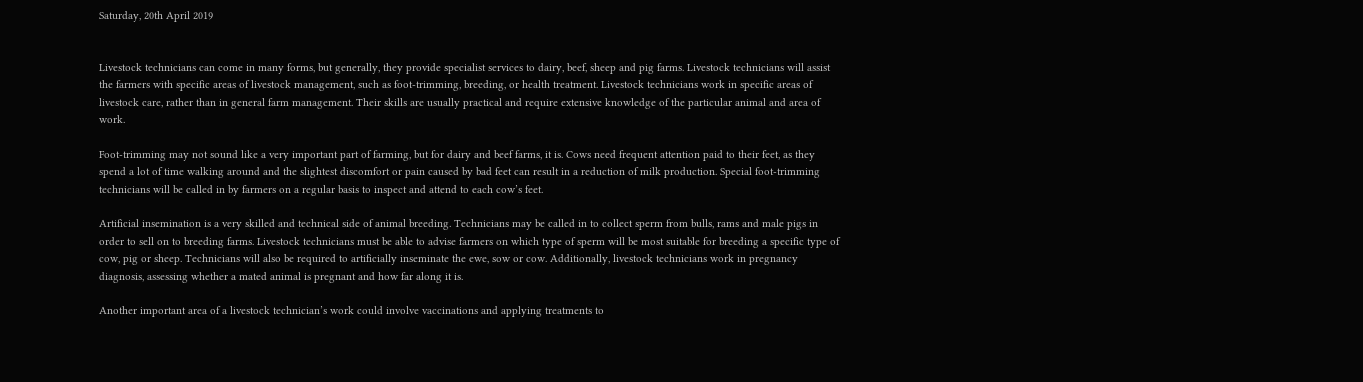Saturday, 20th April 2019


Livestock technicians can come in many forms, but generally, they provide specialist services to dairy, beef, sheep and pig farms. Livestock technicians will assist the farmers with specific areas of livestock management, such as foot-trimming, breeding, or health treatment. Livestock technicians work in specific areas of livestock care, rather than in general farm management. Their skills are usually practical and require extensive knowledge of the particular animal and area of work.

Foot-trimming may not sound like a very important part of farming, but for dairy and beef farms, it is. Cows need frequent attention paid to their feet, as they spend a lot of time walking around and the slightest discomfort or pain caused by bad feet can result in a reduction of milk production. Special foot-trimming technicians will be called in by farmers on a regular basis to inspect and attend to each cow’s feet.

Artificial insemination is a very skilled and technical side of animal breeding. Technicians may be called in to collect sperm from bulls, rams and male pigs in order to sell on to breeding farms. Livestock technicians must be able to advise farmers on which type of sperm will be most suitable for breeding a specific type of cow, pig or sheep. Technicians will also be required to artificially inseminate the ewe, sow or cow. Additionally, livestock technicians work in pregnancy diagnosis, assessing whether a mated animal is pregnant and how far along it is.

Another important area of a livestock technician’s work could involve vaccinations and applying treatments to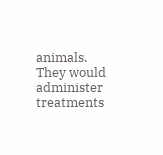animals. They would administer treatments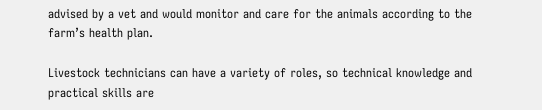advised by a vet and would monitor and care for the animals according to the farm’s health plan.

Livestock technicians can have a variety of roles, so technical knowledge and practical skills are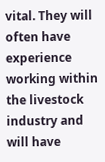vital. They will often have experience working within the livestock industry and will have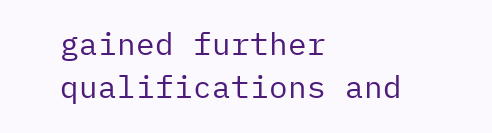gained further qualifications and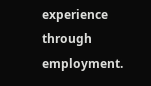experience through employment.